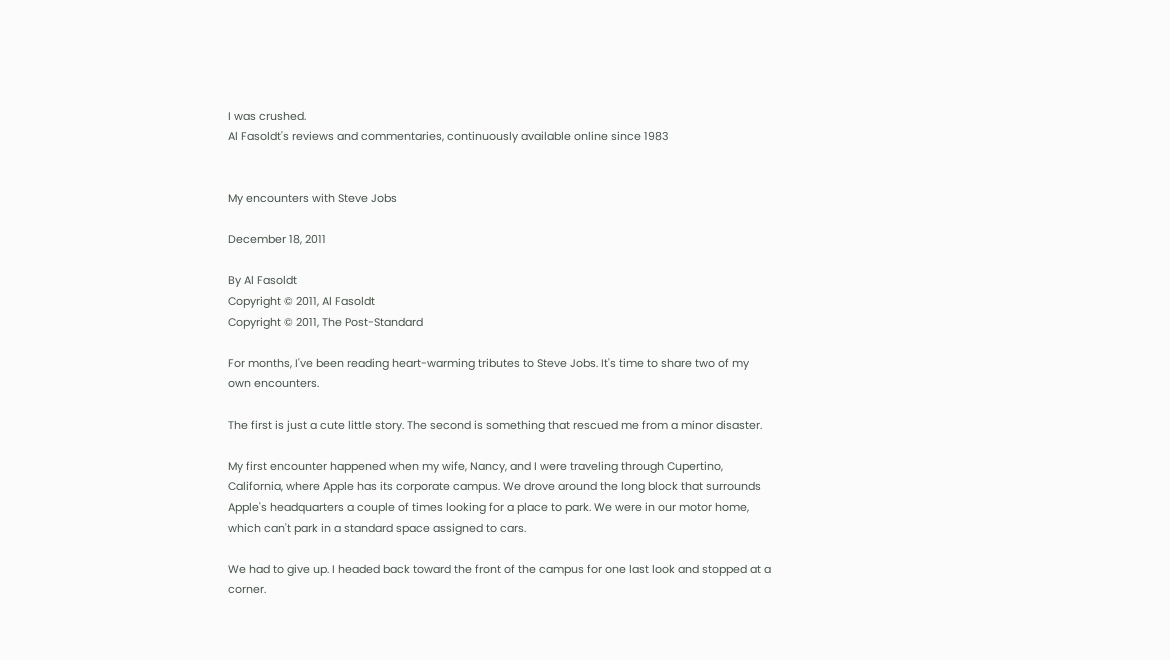I was crushed.
Al Fasoldt's reviews and commentaries, continuously available online since 1983


My encounters with Steve Jobs

December 18, 2011

By Al Fasoldt
Copyright © 2011, Al Fasoldt
Copyright © 2011, The Post-Standard

For months, I've been reading heart-warming tributes to Steve Jobs. It's time to share two of my own encounters.

The first is just a cute little story. The second is something that rescued me from a minor disaster.

My first encounter happened when my wife, Nancy, and I were traveling through Cupertino, California, where Apple has its corporate campus. We drove around the long block that surrounds Apple's headquarters a couple of times looking for a place to park. We were in our motor home, which can't park in a standard space assigned to cars.

We had to give up. I headed back toward the front of the campus for one last look and stopped at a corner.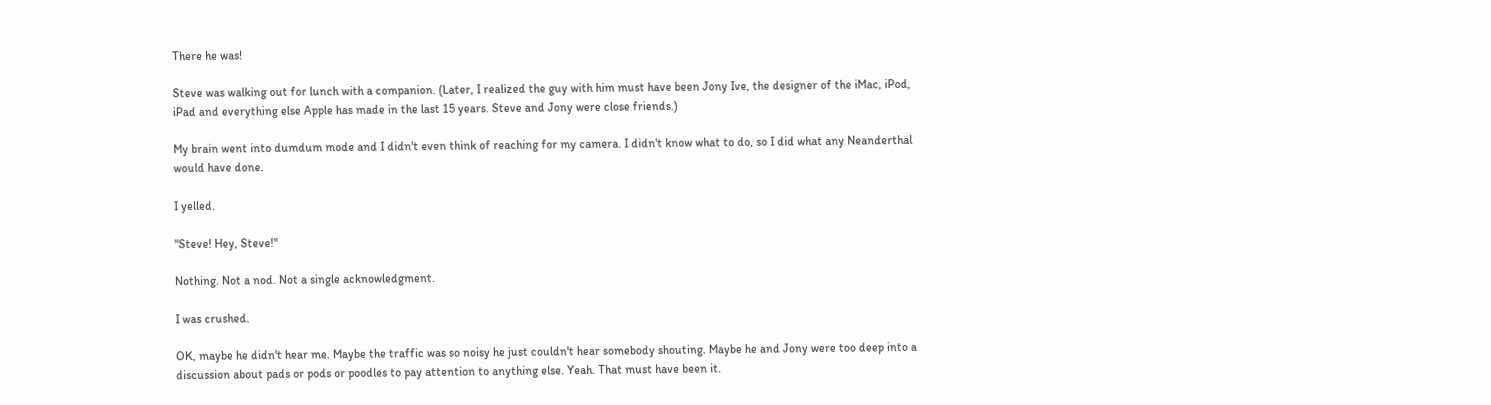There he was!

Steve was walking out for lunch with a companion. (Later, I realized the guy with him must have been Jony Ive, the designer of the iMac, iPod, iPad and everything else Apple has made in the last 15 years. Steve and Jony were close friends.)

My brain went into dumdum mode and I didn't even think of reaching for my camera. I didn't know what to do, so I did what any Neanderthal would have done.

I yelled.

"Steve! Hey, Steve!"

Nothing. Not a nod. Not a single acknowledgment.

I was crushed.

OK, maybe he didn't hear me. Maybe the traffic was so noisy he just couldn't hear somebody shouting. Maybe he and Jony were too deep into a discussion about pads or pods or poodles to pay attention to anything else. Yeah. That must have been it.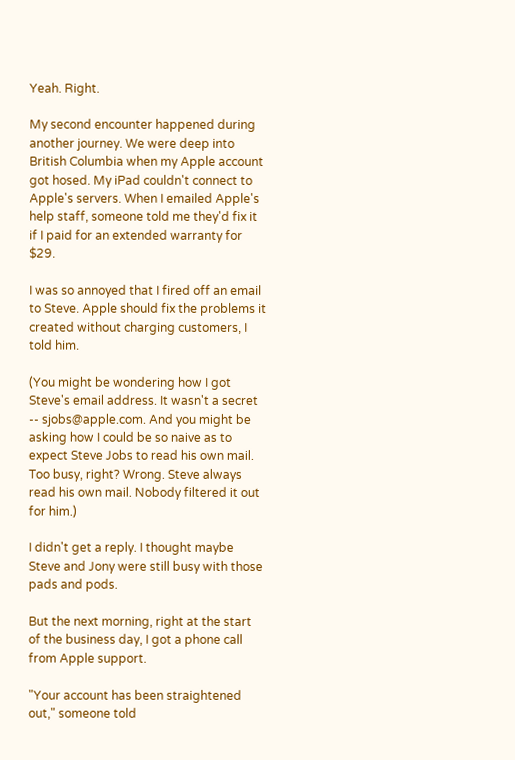Yeah. Right.

My second encounter happened during another journey. We were deep into British Columbia when my Apple account got hosed. My iPad couldn't connect to Apple's servers. When I emailed Apple's help staff, someone told me they'd fix it if I paid for an extended warranty for $29.

I was so annoyed that I fired off an email to Steve. Apple should fix the problems it created without charging customers, I told him.

(You might be wondering how I got Steve's email address. It wasn't a secret -- sjobs@apple.com. And you might be asking how I could be so naive as to expect Steve Jobs to read his own mail. Too busy, right? Wrong. Steve always read his own mail. Nobody filtered it out for him.)

I didn't get a reply. I thought maybe Steve and Jony were still busy with those pads and pods.

But the next morning, right at the start of the business day, I got a phone call from Apple support.

"Your account has been straightened out," someone told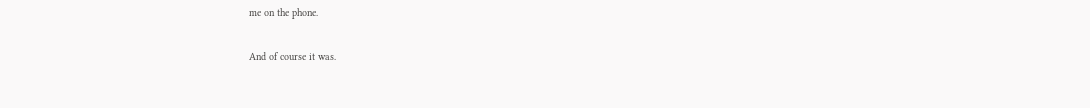me on the phone.

And of course it was.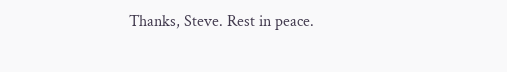Thanks, Steve. Rest in peace.